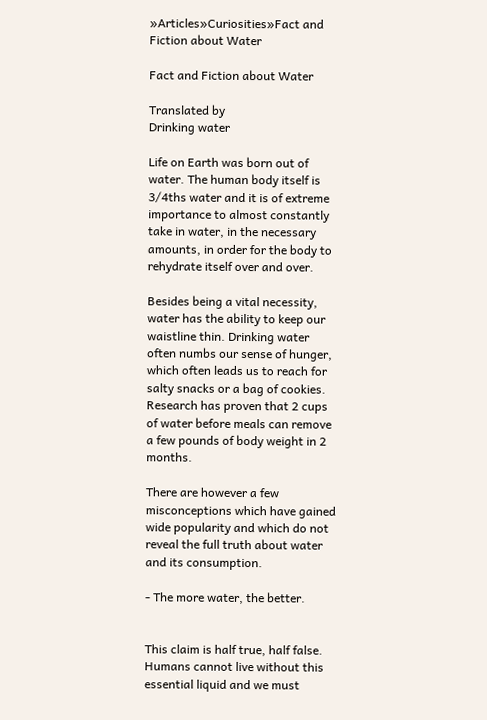»Articles»Curiosities»Fact and Fiction about Water

Fact and Fiction about Water

Translated by
Drinking water

Life on Earth was born out of water. The human body itself is 3/4ths water and it is of extreme importance to almost constantly take in water, in the necessary amounts, in order for the body to rehydrate itself over and over.

Besides being a vital necessity, water has the ability to keep our waistline thin. Drinking water often numbs our sense of hunger, which often leads us to reach for salty snacks or a bag of cookies. Research has proven that 2 cups of water before meals can remove a few pounds of body weight in 2 months.

There are however a few misconceptions which have gained wide popularity and which do not reveal the full truth about water and its consumption.

- The more water, the better.


This claim is half true, half false. Humans cannot live without this essential liquid and we must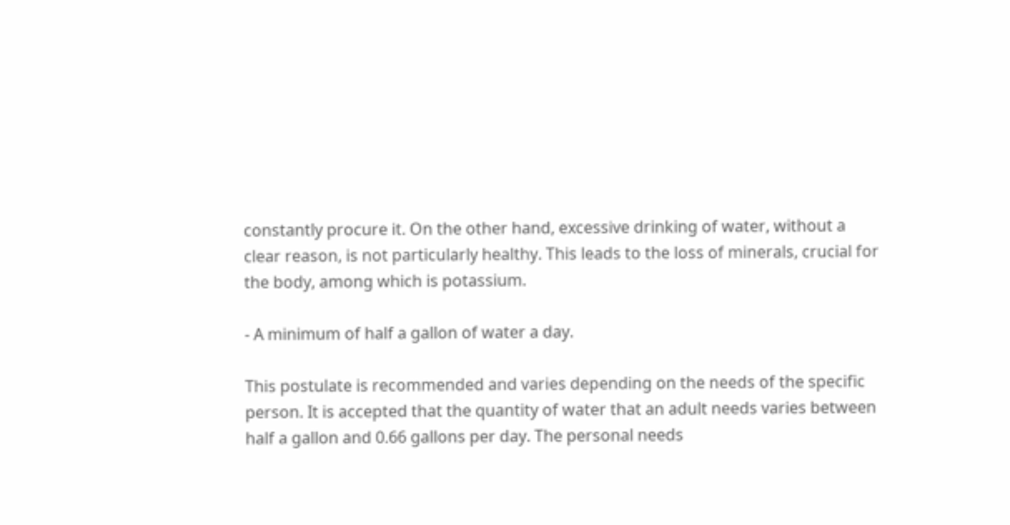constantly procure it. On the other hand, excessive drinking of water, without a clear reason, is not particularly healthy. This leads to the loss of minerals, crucial for the body, among which is potassium.

- A minimum of half a gallon of water a day.

This postulate is recommended and varies depending on the needs of the specific person. It is accepted that the quantity of water that an adult needs varies between half a gallon and 0.66 gallons per day. The personal needs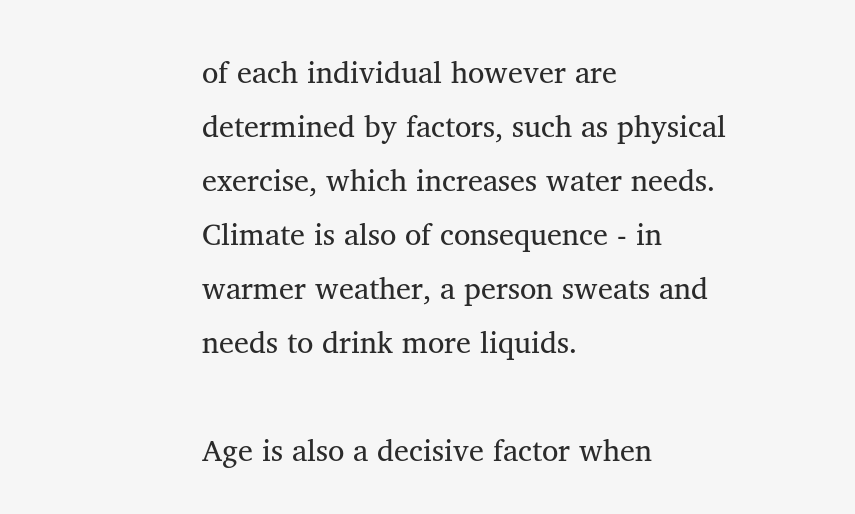of each individual however are determined by factors, such as physical exercise, which increases water needs. Climate is also of consequence - in warmer weather, a person sweats and needs to drink more liquids.

Age is also a decisive factor when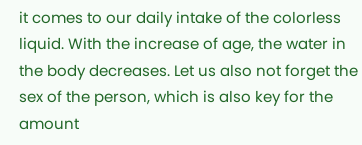it comes to our daily intake of the colorless liquid. With the increase of age, the water in the body decreases. Let us also not forget the sex of the person, which is also key for the amount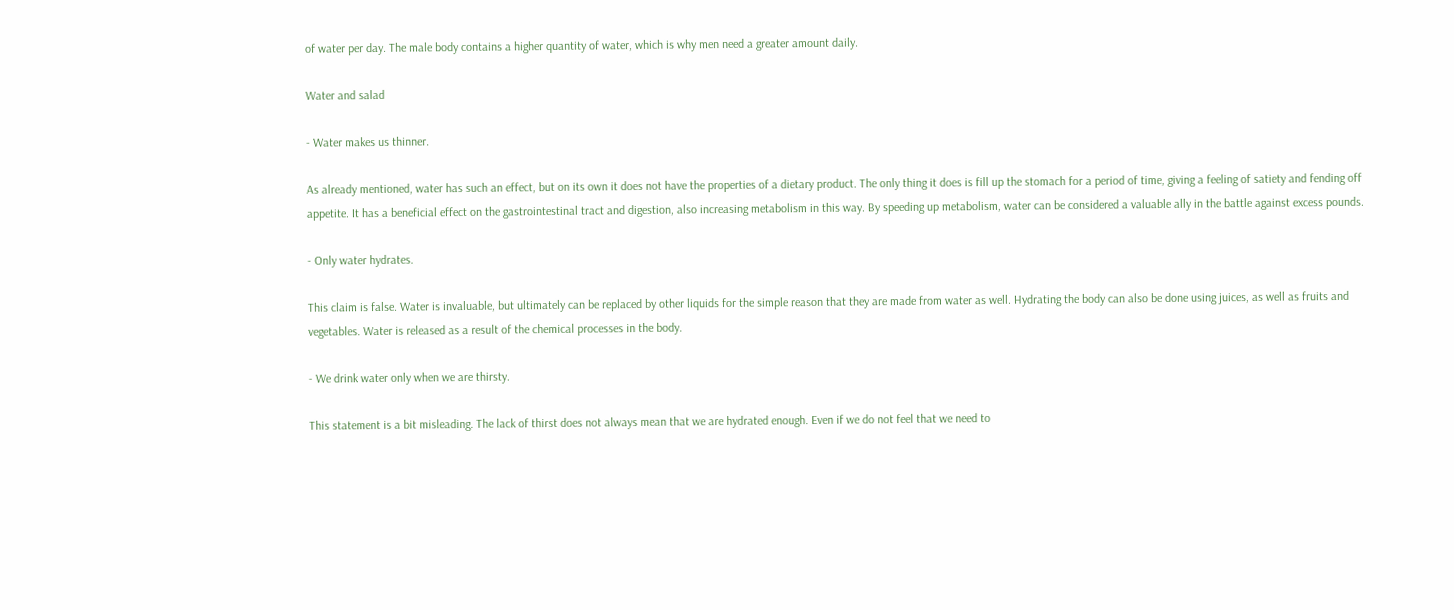of water per day. The male body contains a higher quantity of water, which is why men need a greater amount daily.

Water and salad

- Water makes us thinner.

As already mentioned, water has such an effect, but on its own it does not have the properties of a dietary product. The only thing it does is fill up the stomach for a period of time, giving a feeling of satiety and fending off appetite. It has a beneficial effect on the gastrointestinal tract and digestion, also increasing metabolism in this way. By speeding up metabolism, water can be considered a valuable ally in the battle against excess pounds.

- Only water hydrates.

This claim is false. Water is invaluable, but ultimately can be replaced by other liquids for the simple reason that they are made from water as well. Hydrating the body can also be done using juices, as well as fruits and vegetables. Water is released as a result of the chemical processes in the body.

- We drink water only when we are thirsty.

This statement is a bit misleading. The lack of thirst does not always mean that we are hydrated enough. Even if we do not feel that we need to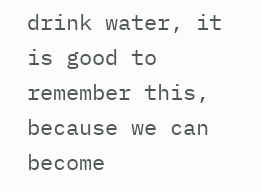drink water, it is good to remember this, because we can become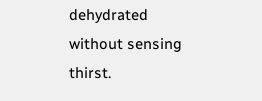dehydrated without sensing thirst.